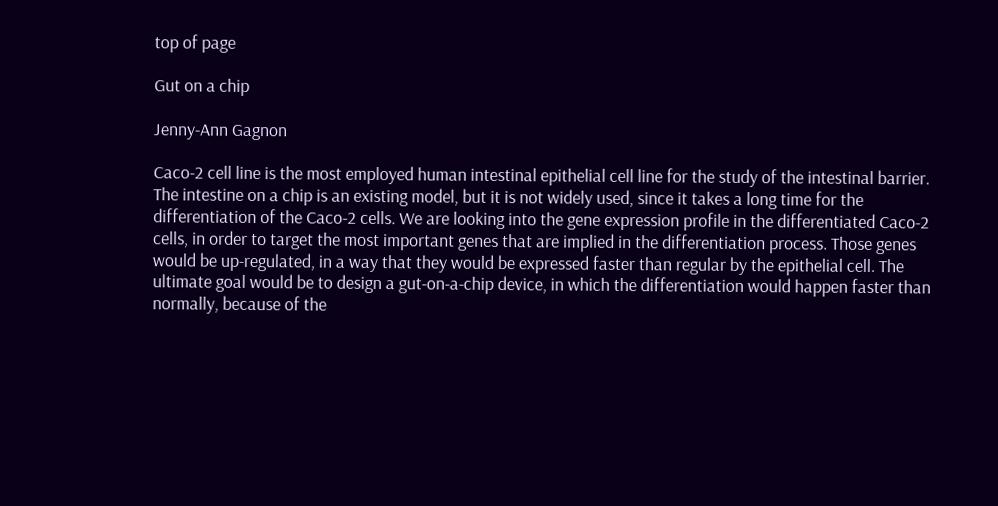top of page

Gut on a chip

Jenny-Ann Gagnon

Caco-2 cell line is the most employed human intestinal epithelial cell line for the study of the intestinal barrier. The intestine on a chip is an existing model, but it is not widely used, since it takes a long time for the differentiation of the Caco-2 cells. We are looking into the gene expression profile in the differentiated Caco-2 cells, in order to target the most important genes that are implied in the differentiation process. Those genes would be up-regulated, in a way that they would be expressed faster than regular by the epithelial cell. The ultimate goal would be to design a gut-on-a-chip device, in which the differentiation would happen faster than normally, because of the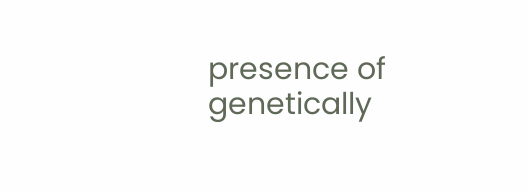presence of genetically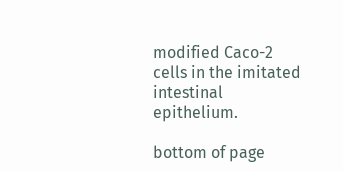modified Caco-2 cells in the imitated intestinal epithelium.

bottom of page